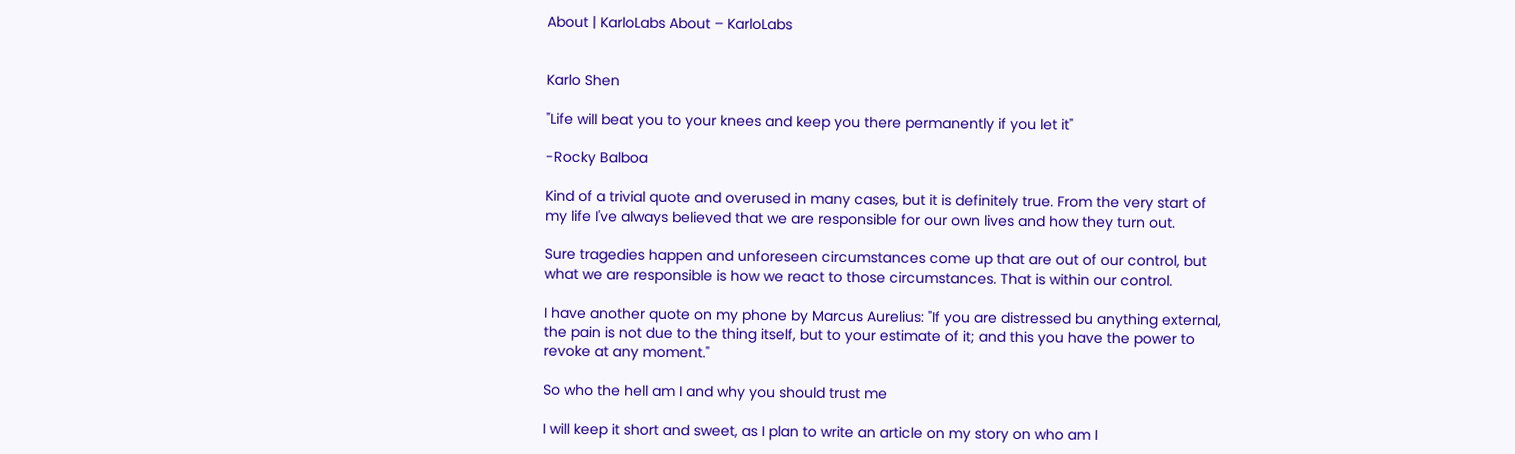About | KarloLabs About – KarloLabs


Karlo Shen

"Life will beat you to your knees and keep you there permanently if you let it"

-Rocky Balboa

Kind of a trivial quote and overused in many cases, but it is definitely true. From the very start of my life I've always believed that we are responsible for our own lives and how they turn out.

Sure tragedies happen and unforeseen circumstances come up that are out of our control, but what we are responsible is how we react to those circumstances. That is within our control.

I have another quote on my phone by Marcus Aurelius: "If you are distressed bu anything external, the pain is not due to the thing itself, but to your estimate of it; and this you have the power to revoke at any moment."

So who the hell am I and why you should trust me

I will keep it short and sweet, as I plan to write an article on my story on who am I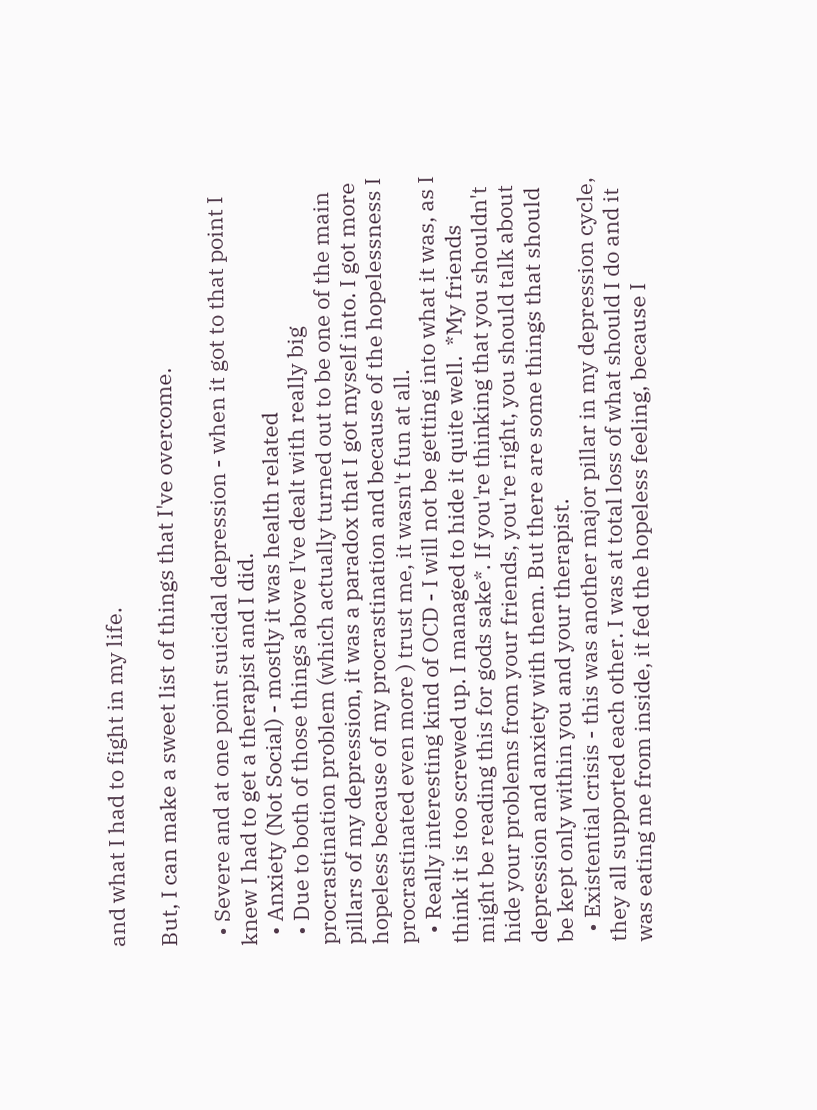and what I had to fight in my life.

But, I can make a sweet list of things that I've overcome.

  • Severe and at one point suicidal depression - when it got to that point I knew I had to get a therapist and I did.
  • Anxiety (Not Social) - mostly it was health related
  • Due to both of those things above I've dealt with really big procrastination problem (which actually turned out to be one of the main pillars of my depression, it was a paradox that I got myself into. I got more hopeless because of my procrastination and because of the hopelessness I procrastinated even more ) trust me, it wasn't fun at all.
  • Really interesting kind of OCD - I will not be getting into what it was, as I think it is too screwed up. I managed to hide it quite well.  *My friends might be reading this for gods sake*. If you're thinking that you shouldn't hide your problems from your friends, you're right, you should talk about depression and anxiety with them. But there are some things that should be kept only within you and your therapist.
  • Existential crisis - this was another major pillar in my depression cycle, they all supported each other. I was at total loss of what should I do and it was eating me from inside, it fed the hopeless feeling, because I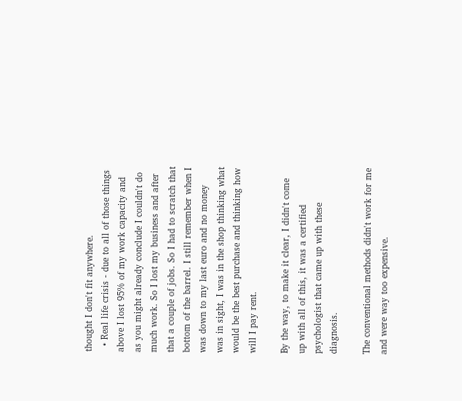thought I don't fit anywhere.
  • Real life crisis - due to all of those things above I lost 95% of my work capacity and as you might already conclude I couldn't do much work. So I lost my business and after that a couple of jobs. So I had to scratch that bottom of the barrel. I still remember when I was down to my last euro and no money was in sight, I was in the shop thinking what would be the best purchase and thinking how will I pay rent.

By the way, to make it clear, I didn't come up with all of this, it was a certified psychologist that came up with these diagnosis.

The conventional methods didn't work for me and were way too expensive.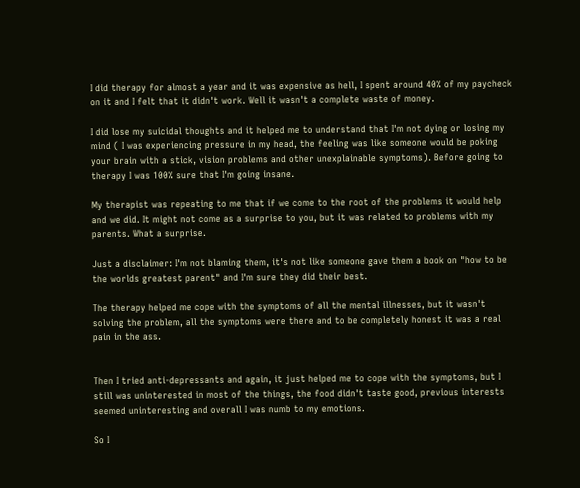I did therapy for almost a year and it was expensive as hell, I spent around 40% of my paycheck on it and I felt that it didn't work. Well it wasn't a complete waste of money.

I did lose my suicidal thoughts and it helped me to understand that I'm not dying or losing my mind ( I was experiencing pressure in my head, the feeling was like someone would be poking your brain with a stick, vision problems and other unexplainable symptoms). Before going to therapy I was 100% sure that I'm going insane.

My therapist was repeating to me that if we come to the root of the problems it would help and we did. It might not come as a surprise to you, but it was related to problems with my parents. What a surprise.

Just a disclaimer: I'm not blaming them, it's not like someone gave them a book on "how to be the worlds greatest parent" and I'm sure they did their best.

The therapy helped me cope with the symptoms of all the mental illnesses, but it wasn't solving the problem, all the symptoms were there and to be completely honest it was a real pain in the ass.


Then I tried anti-depressants and again, it just helped me to cope with the symptoms, but I still was uninterested in most of the things, the food didn't taste good, previous interests seemed uninteresting and overall I was numb to my emotions.

So I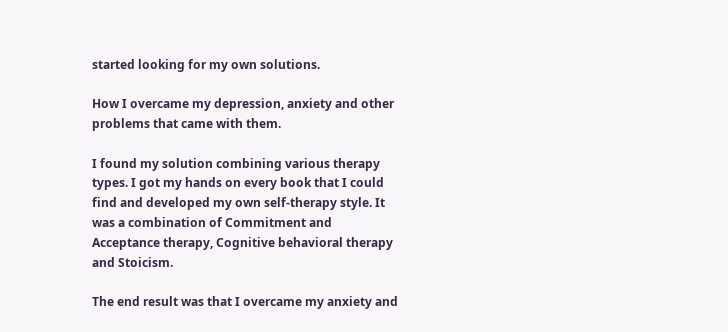started looking for my own solutions.

How I overcame my depression, anxiety and other problems that came with them.

I found my solution combining various therapy types. I got my hands on every book that I could find and developed my own self-therapy style. It was a combination of Commitment and Acceptance therapy, Cognitive behavioral therapy and Stoicism.

The end result was that I overcame my anxiety and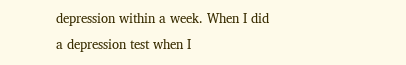depression within a week. When I did a depression test when I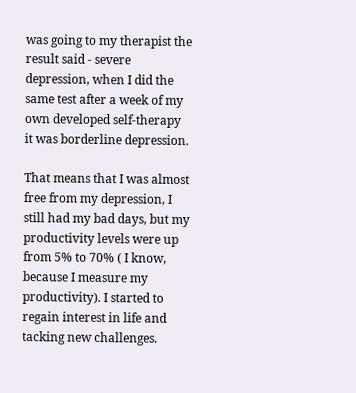was going to my therapist the result said - severe depression, when I did the same test after a week of my own developed self-therapy it was borderline depression.

That means that I was almost free from my depression, I still had my bad days, but my productivity levels were up from 5% to 70% ( I know, because I measure my productivity). I started to regain interest in life and tacking new challenges.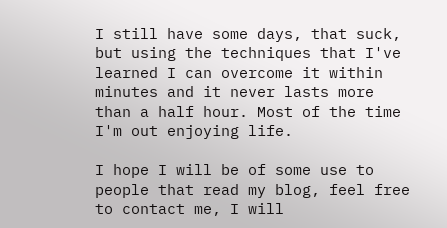I still have some days, that suck, but using the techniques that I've learned I can overcome it within minutes and it never lasts more than a half hour. Most of the time I'm out enjoying life.

I hope I will be of some use to people that read my blog, feel free to contact me, I will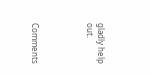gladly help out.




Comments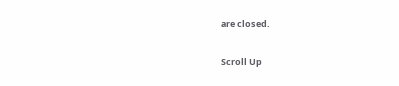are closed.

Scroll Up